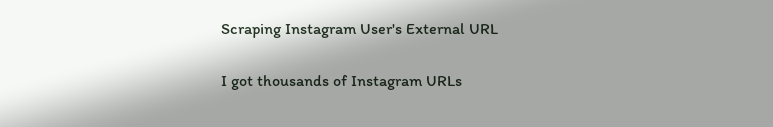Scraping Instagram User's External URL


I got thousands of Instagram URLs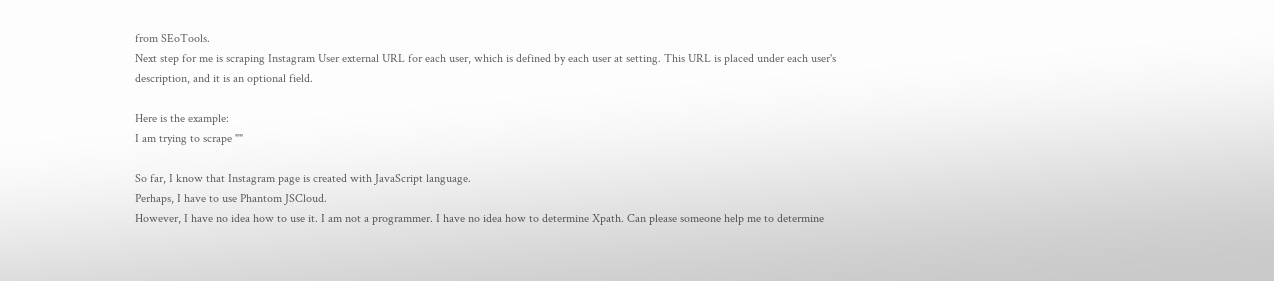from SEoTools.
Next step for me is scraping Instagram User external URL for each user, which is defined by each user at setting. This URL is placed under each user's description, and it is an optional field.

Here is the example:
I am trying to scrape ""

So far, I know that Instagram page is created with JavaScript language.
Perhaps, I have to use Phantom JSCloud.
However, I have no idea how to use it. I am not a programmer. I have no idea how to determine Xpath. Can please someone help me to determine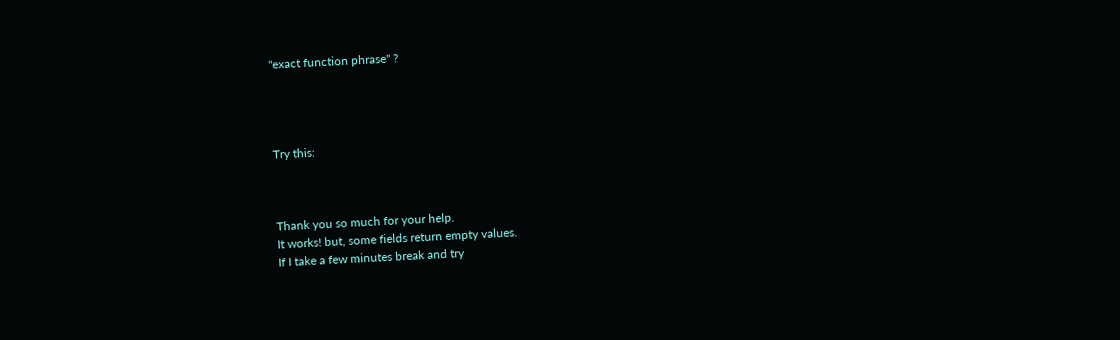"exact function phrase" ?




Try this:



Thank you so much for your help.
It works! but, some fields return empty values.
If I take a few minutes break and try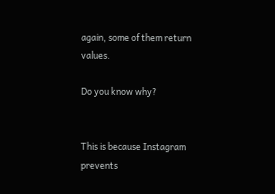again, some of them return values.

Do you know why?


This is because Instagram prevents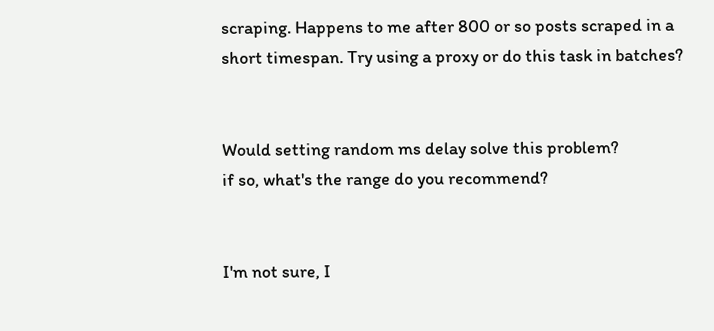scraping. Happens to me after 800 or so posts scraped in a short timespan. Try using a proxy or do this task in batches?


Would setting random ms delay solve this problem?
if so, what's the range do you recommend?


I'm not sure, I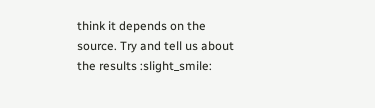think it depends on the source. Try and tell us about the results :slight_smile: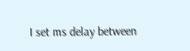I set ms delay between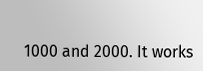1000 and 2000. It works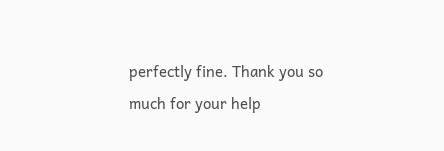perfectly fine. Thank you so much for your help